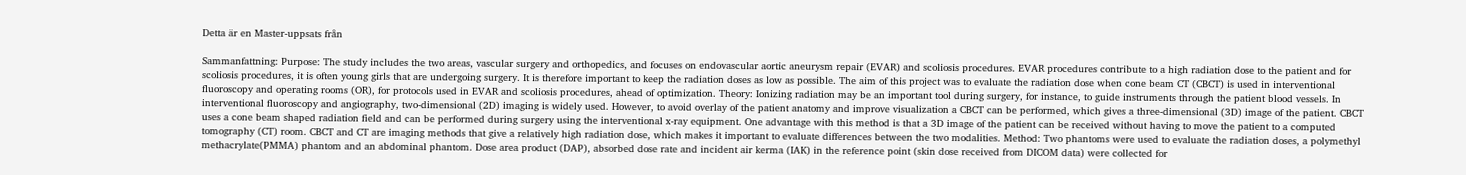Detta är en Master-uppsats från

Sammanfattning: Purpose: The study includes the two areas, vascular surgery and orthopedics, and focuses on endovascular aortic aneurysm repair (EVAR) and scoliosis procedures. EVAR procedures contribute to a high radiation dose to the patient and for scoliosis procedures, it is often young girls that are undergoing surgery. It is therefore important to keep the radiation doses as low as possible. The aim of this project was to evaluate the radiation dose when cone beam CT (CBCT) is used in interventional fluoroscopy and operating rooms (OR), for protocols used in EVAR and scoliosis procedures, ahead of optimization. Theory: Ionizing radiation may be an important tool during surgery, for instance, to guide instruments through the patient blood vessels. In interventional fluoroscopy and angiography, two-dimensional (2D) imaging is widely used. However, to avoid overlay of the patient anatomy and improve visualization a CBCT can be performed, which gives a three-dimensional (3D) image of the patient. CBCT uses a cone beam shaped radiation field and can be performed during surgery using the interventional x-ray equipment. One advantage with this method is that a 3D image of the patient can be received without having to move the patient to a computed tomography (CT) room. CBCT and CT are imaging methods that give a relatively high radiation dose, which makes it important to evaluate differences between the two modalities. Method: Two phantoms were used to evaluate the radiation doses, a polymethyl methacrylate(PMMA) phantom and an abdominal phantom. Dose area product (DAP), absorbed dose rate and incident air kerma (IAK) in the reference point (skin dose received from DICOM data) were collected for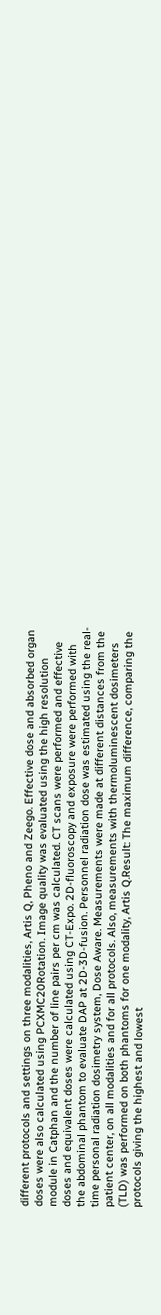different protocols and settings on three modalities, Artis Q, Pheno and Zeego. Effective dose and absorbed organ doses were also calculated using PCXMC20Rotation. Image quality was evaluated using the high resolution module in Catphan and the number of line pairs per cm was calculated. CT scans were performed and effective doses and equivalent doses were calculated using CT-Expo. 2D-fluoroscopy and exposure were performed with the abdominal phantom to evaluate DAP at 2D-3D-fusion. Personnel radiation dose was estimated using the real-time personal radiation dosimetry system, Dose Aware. Measurements were made at different distances from the patient center, on all modalities and for all protocols. Also, measurements with thermoluminescent dosimeters (TLD) was performed on both phantoms for one modality, Artis Q.Result: The maximum difference, comparing the protocols giving the highest and lowest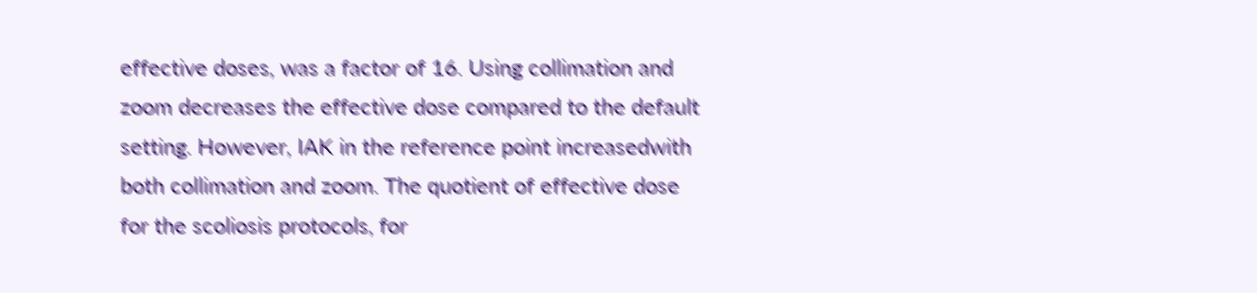effective doses, was a factor of 16. Using collimation and zoom decreases the effective dose compared to the default setting. However, IAK in the reference point increasedwith both collimation and zoom. The quotient of effective dose for the scoliosis protocols, for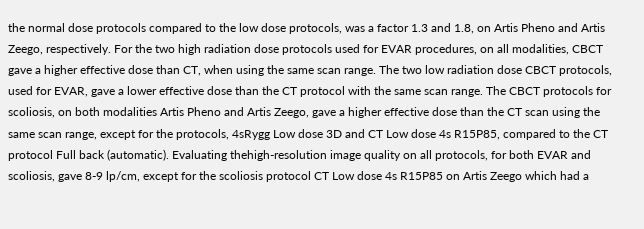the normal dose protocols compared to the low dose protocols, was a factor 1.3 and 1.8, on Artis Pheno and Artis Zeego, respectively. For the two high radiation dose protocols used for EVAR procedures, on all modalities, CBCT gave a higher effective dose than CT, when using the same scan range. The two low radiation dose CBCT protocols, used for EVAR, gave a lower effective dose than the CT protocol with the same scan range. The CBCT protocols for scoliosis, on both modalities Artis Pheno and Artis Zeego, gave a higher effective dose than the CT scan using the same scan range, except for the protocols, 4sRygg Low dose 3D and CT Low dose 4s R15P85, compared to the CT protocol Full back (automatic). Evaluating thehigh-resolution image quality on all protocols, for both EVAR and scoliosis, gave 8-9 lp/cm, except for the scoliosis protocol CT Low dose 4s R15P85 on Artis Zeego which had a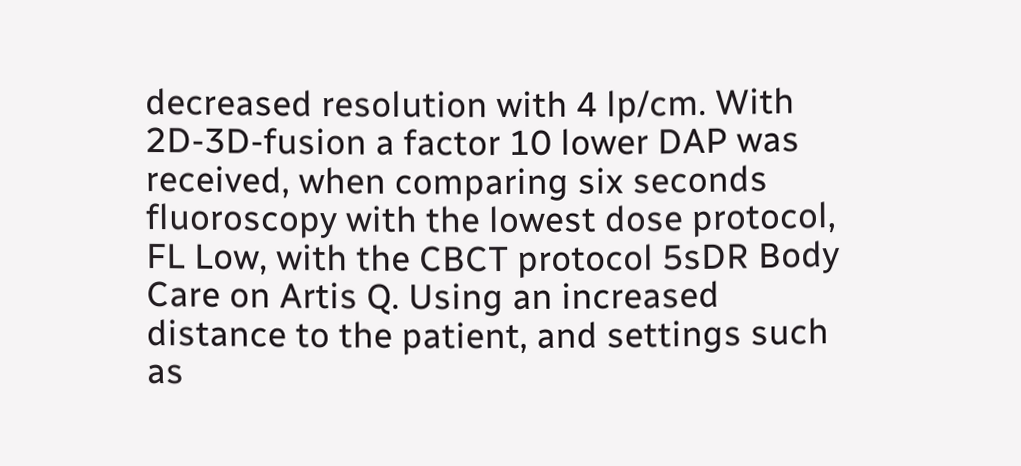decreased resolution with 4 lp/cm. With 2D-3D-fusion a factor 10 lower DAP was received, when comparing six seconds fluoroscopy with the lowest dose protocol, FL Low, with the CBCT protocol 5sDR Body Care on Artis Q. Using an increased distance to the patient, and settings such as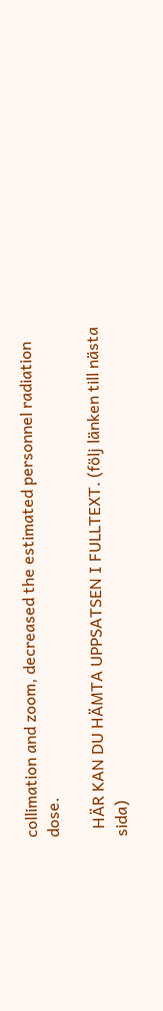collimation and zoom, decreased the estimated personnel radiation dose.

  HÄR KAN DU HÄMTA UPPSATSEN I FULLTEXT. (följ länken till nästa sida)